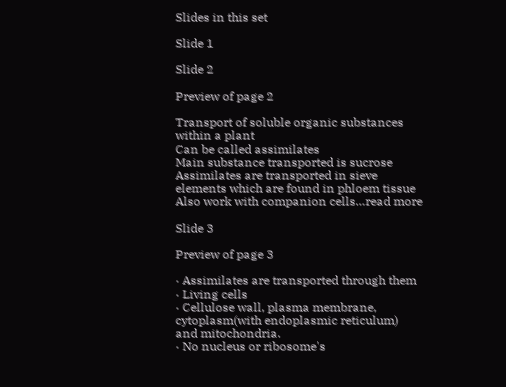Slides in this set

Slide 1

Slide 2

Preview of page 2

Transport of soluble organic substances
within a plant
Can be called assimilates
Main substance transported is sucrose
Assimilates are transported in sieve
elements which are found in phloem tissue
Also work with companion cells…read more

Slide 3

Preview of page 3

· Assimilates are transported through them
· Living cells
· Cellulose wall, plasma membrane,
cytoplasm(with endoplasmic reticulum)
and mitochondria.
· No nucleus or ribosome's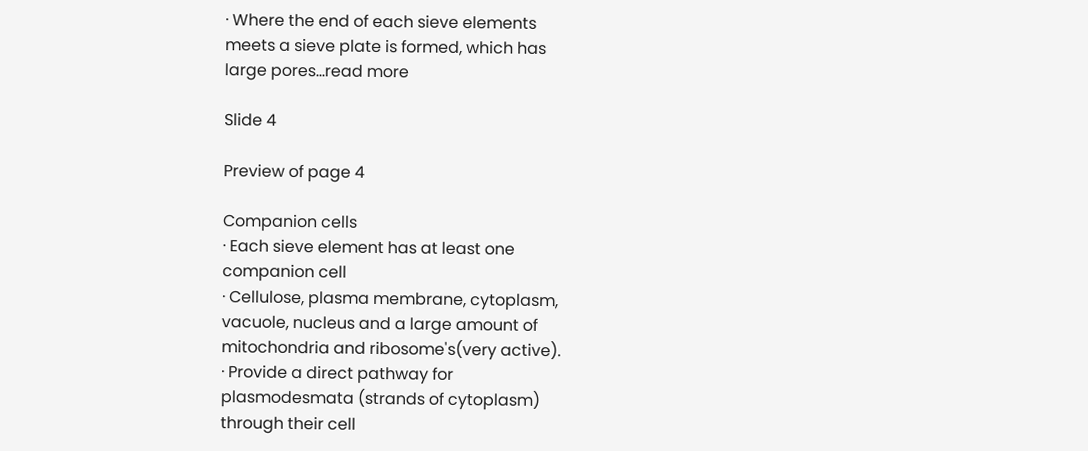· Where the end of each sieve elements
meets a sieve plate is formed, which has
large pores…read more

Slide 4

Preview of page 4

Companion cells
· Each sieve element has at least one
companion cell
· Cellulose, plasma membrane, cytoplasm,
vacuole, nucleus and a large amount of
mitochondria and ribosome's(very active).
· Provide a direct pathway for
plasmodesmata (strands of cytoplasm)
through their cell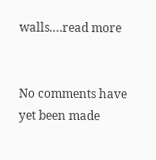walls.…read more


No comments have yet been made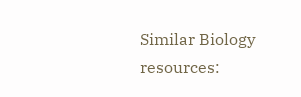Similar Biology resources: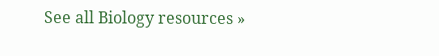See all Biology resources »